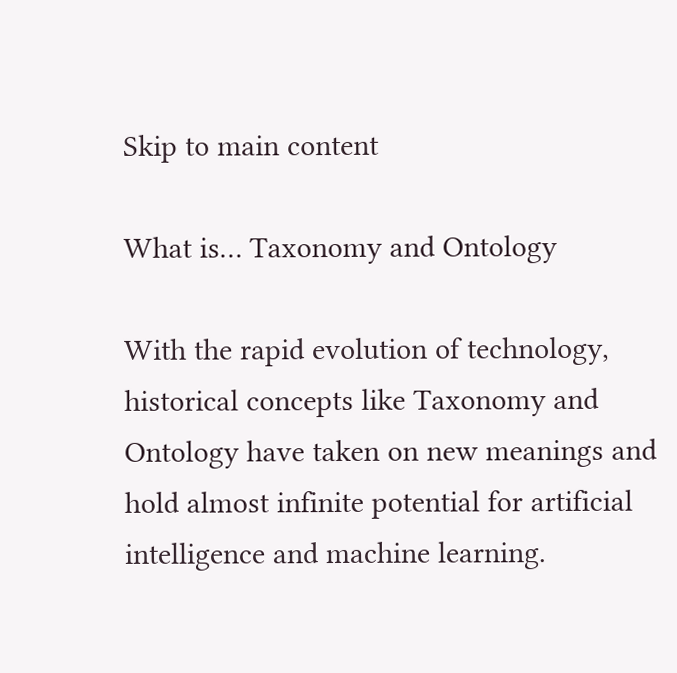Skip to main content

What is… Taxonomy and Ontology

With the rapid evolution of technology, historical concepts like Taxonomy and Ontology have taken on new meanings and hold almost infinite potential for artificial intelligence and machine learning.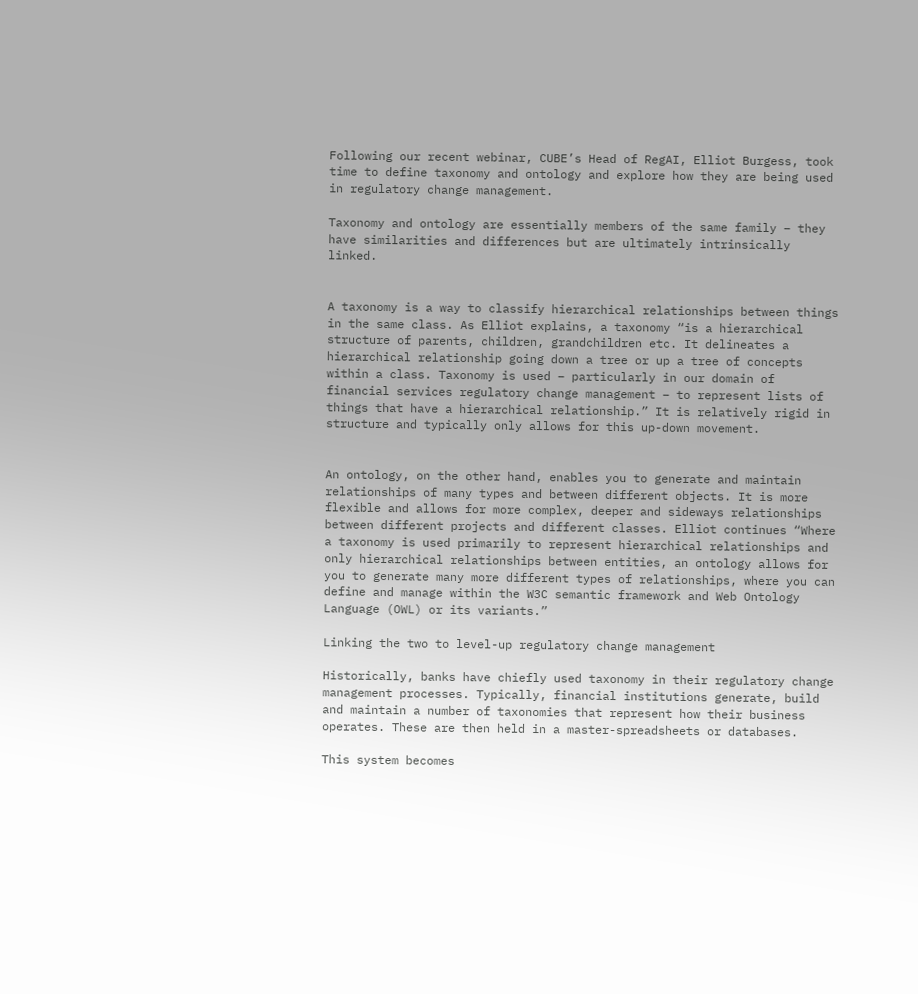Following our recent webinar, CUBE’s Head of RegAI, Elliot Burgess, took time to define taxonomy and ontology and explore how they are being used in regulatory change management.

Taxonomy and ontology are essentially members of the same family – they have similarities and differences but are ultimately intrinsically linked.


A taxonomy is a way to classify hierarchical relationships between things in the same class. As Elliot explains, a taxonomy “is a hierarchical structure of parents, children, grandchildren etc. It delineates a hierarchical relationship going down a tree or up a tree of concepts within a class. Taxonomy is used – particularly in our domain of financial services regulatory change management – to represent lists of things that have a hierarchical relationship.” It is relatively rigid in structure and typically only allows for this up-down movement.


An ontology, on the other hand, enables you to generate and maintain relationships of many types and between different objects. It is more flexible and allows for more complex, deeper and sideways relationships between different projects and different classes. Elliot continues “Where a taxonomy is used primarily to represent hierarchical relationships and only hierarchical relationships between entities, an ontology allows for you to generate many more different types of relationships, where you can define and manage within the W3C semantic framework and Web Ontology Language (OWL) or its variants.”

Linking the two to level-up regulatory change management

Historically, banks have chiefly used taxonomy in their regulatory change management processes. Typically, financial institutions generate, build and maintain a number of taxonomies that represent how their business operates. These are then held in a master-spreadsheets or databases.

This system becomes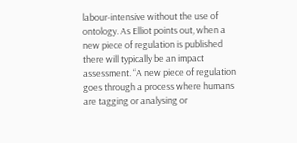labour-intensive without the use of ontology. As Elliot points out, when a new piece of regulation is published there will typically be an impact assessment. “A new piece of regulation goes through a process where humans are tagging or analysing or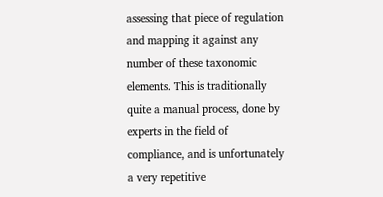assessing that piece of regulation and mapping it against any number of these taxonomic elements. This is traditionally quite a manual process, done by experts in the field of compliance, and is unfortunately a very repetitive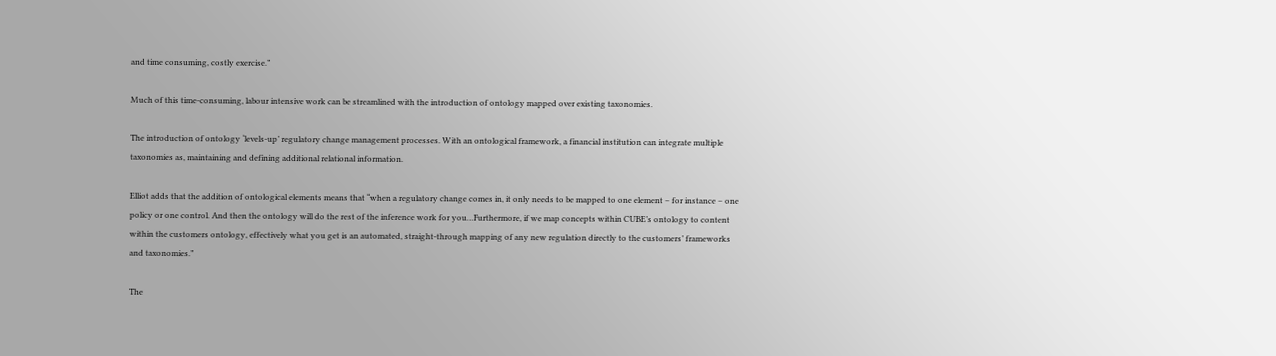and time consuming, costly exercise.”

Much of this time-consuming, labour intensive work can be streamlined with the introduction of ontology mapped over existing taxonomies.

The introduction of ontology ‘levels-up’ regulatory change management processes. With an ontological framework, a financial institution can integrate multiple taxonomies as, maintaining and defining additional relational information.

Elliot adds that the addition of ontological elements means that “when a regulatory change comes in, it only needs to be mapped to one element – for instance – one policy or one control. And then the ontology will do the rest of the inference work for you…Furthermore, if we map concepts within CUBE’s ontology to content within the customers ontology, effectively what you get is an automated, straight-through mapping of any new regulation directly to the customers’ frameworks and taxonomies.”

The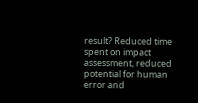result? Reduced time spent on impact assessment, reduced potential for human error and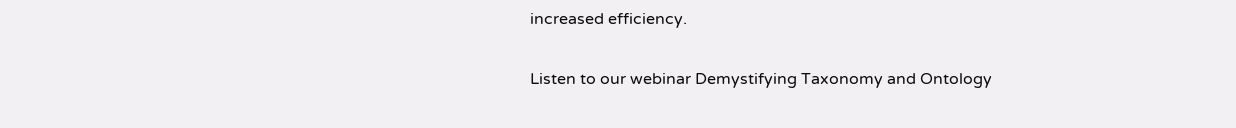increased efficiency.

Listen to our webinar Demystifying Taxonomy and Ontology